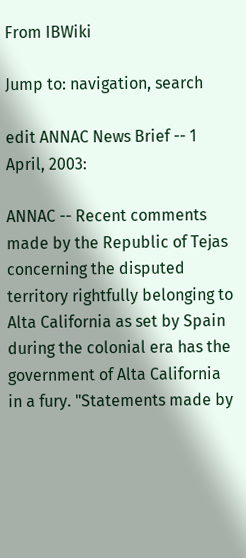From IBWiki

Jump to: navigation, search

edit ANNAC News Brief -- 1 April, 2003:

ANNAC -- Recent comments made by the Republic of Tejas concerning the disputed territory rightfully belonging to Alta California as set by Spain during the colonial era has the government of Alta California in a fury. "Statements made by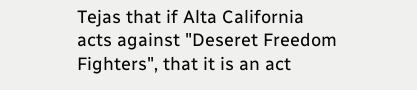Tejas that if Alta California acts against "Deseret Freedom Fighters", that it is an act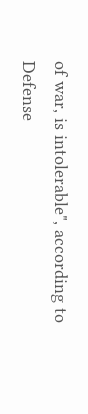of war, is intolerable", according to Defense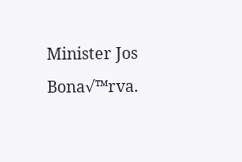Minister Jos Bona√™rva.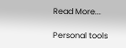Read More...

Personal tools